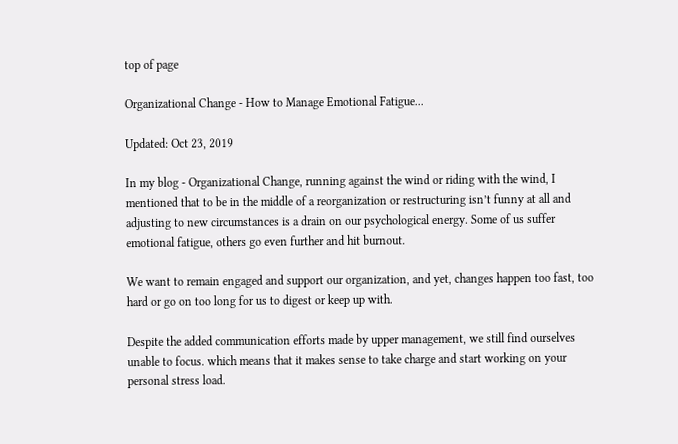top of page

Organizational Change - How to Manage Emotional Fatigue...

Updated: Oct 23, 2019

In my blog - Organizational Change, running against the wind or riding with the wind, I mentioned that to be in the middle of a reorganization or restructuring isn’t funny at all and adjusting to new circumstances is a drain on our psychological energy. Some of us suffer emotional fatigue, others go even further and hit burnout.

We want to remain engaged and support our organization, and yet, changes happen too fast, too hard or go on too long for us to digest or keep up with.

Despite the added communication efforts made by upper management, we still find ourselves unable to focus. which means that it makes sense to take charge and start working on your personal stress load.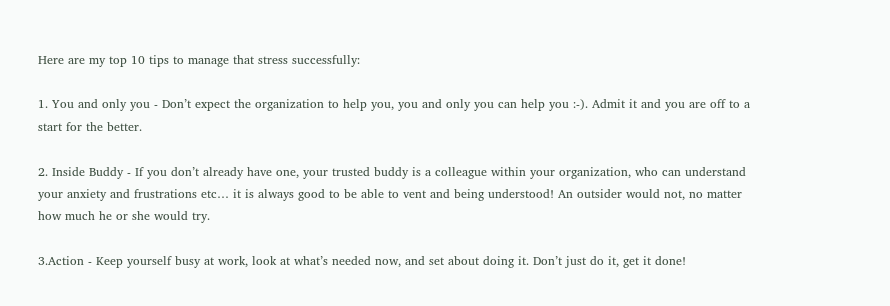Here are my top 10 tips to manage that stress successfully:

1. You and only you - Don’t expect the organization to help you, you and only you can help you :-). Admit it and you are off to a start for the better.

2. Inside Buddy - If you don’t already have one, your trusted buddy is a colleague within your organization, who can understand your anxiety and frustrations etc… it is always good to be able to vent and being understood! An outsider would not, no matter how much he or she would try.

3.Action - Keep yourself busy at work, look at what’s needed now, and set about doing it. Don’t just do it, get it done!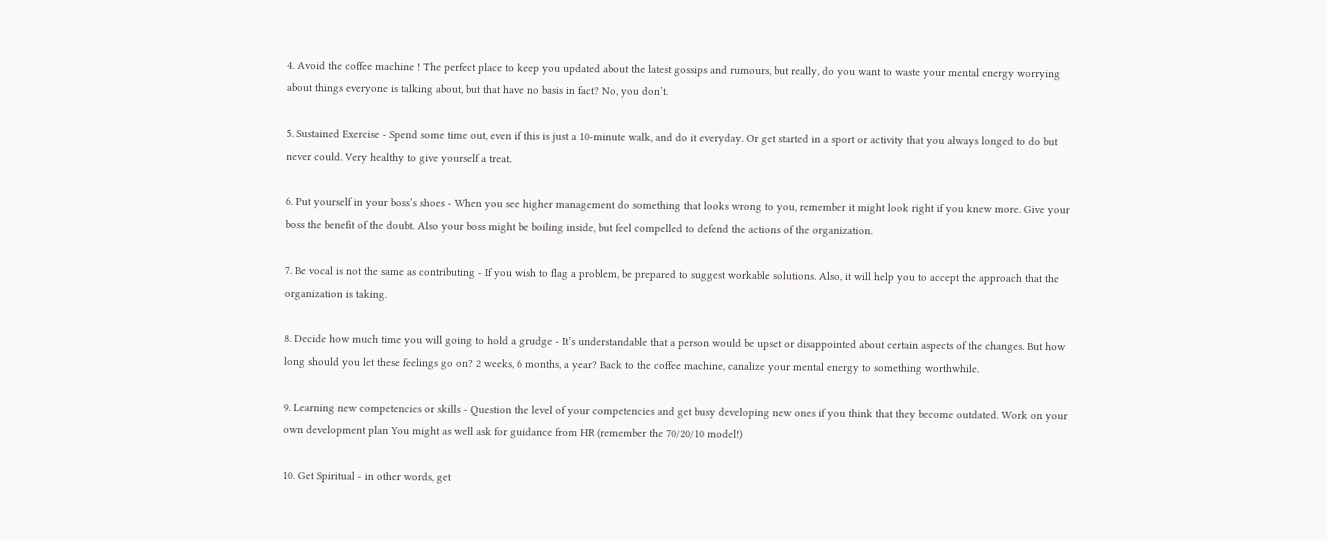4. Avoid the coffee machine ! The perfect place to keep you updated about the latest gossips and rumours, but really, do you want to waste your mental energy worrying about things everyone is talking about, but that have no basis in fact? No, you don’t.

5. Sustained Exercise - Spend some time out, even if this is just a 10-minute walk, and do it everyday. Or get started in a sport or activity that you always longed to do but never could. Very healthy to give yourself a treat.

6. Put yourself in your boss’s shoes - When you see higher management do something that looks wrong to you, remember it might look right if you knew more. Give your boss the benefit of the doubt. Also your boss might be boiling inside, but feel compelled to defend the actions of the organization.

7. Be vocal is not the same as contributing - If you wish to flag a problem, be prepared to suggest workable solutions. Also, it will help you to accept the approach that the organization is taking.

8. Decide how much time you will going to hold a grudge - It’s understandable that a person would be upset or disappointed about certain aspects of the changes. But how long should you let these feelings go on? 2 weeks, 6 months, a year? Back to the coffee machine, canalize your mental energy to something worthwhile.

9. Learning new competencies or skills - Question the level of your competencies and get busy developing new ones if you think that they become outdated. Work on your own development plan You might as well ask for guidance from HR (remember the 70/20/10 model!)

10. Get Spiritual - in other words, get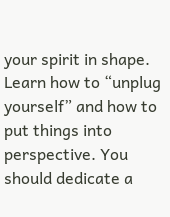your spirit in shape. Learn how to “unplug yourself” and how to put things into perspective. You should dedicate a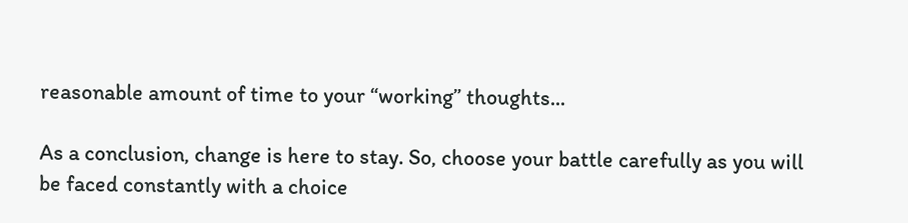reasonable amount of time to your “working” thoughts...

As a conclusion, change is here to stay. So, choose your battle carefully as you will be faced constantly with a choice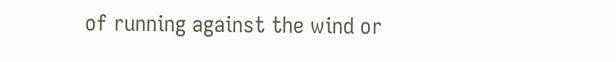of running against the wind or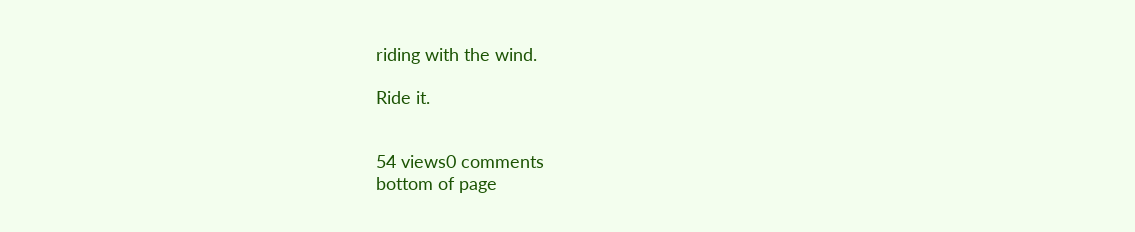riding with the wind.

Ride it.


54 views0 comments
bottom of page